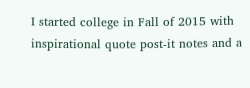I started college in Fall of 2015 with inspirational quote post-it notes and a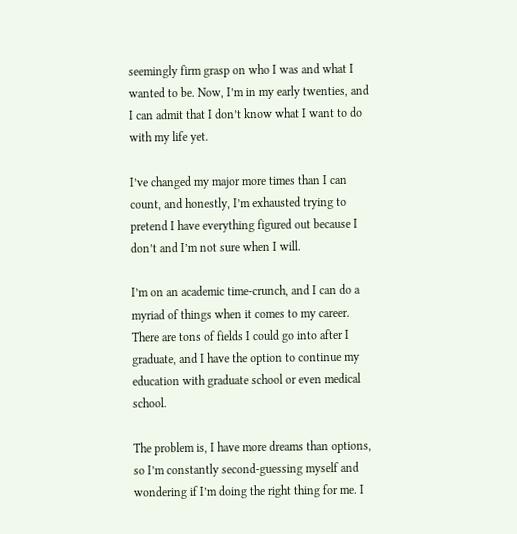seemingly firm grasp on who I was and what I wanted to be. Now, I’m in my early twenties, and I can admit that I don’t know what I want to do with my life yet.

I’ve changed my major more times than I can count, and honestly, I’m exhausted trying to pretend I have everything figured out because I don’t and I’m not sure when I will.

I’m on an academic time-crunch, and I can do a myriad of things when it comes to my career. There are tons of fields I could go into after I graduate, and I have the option to continue my education with graduate school or even medical school.

The problem is, I have more dreams than options, so I’m constantly second-guessing myself and wondering if I’m doing the right thing for me. I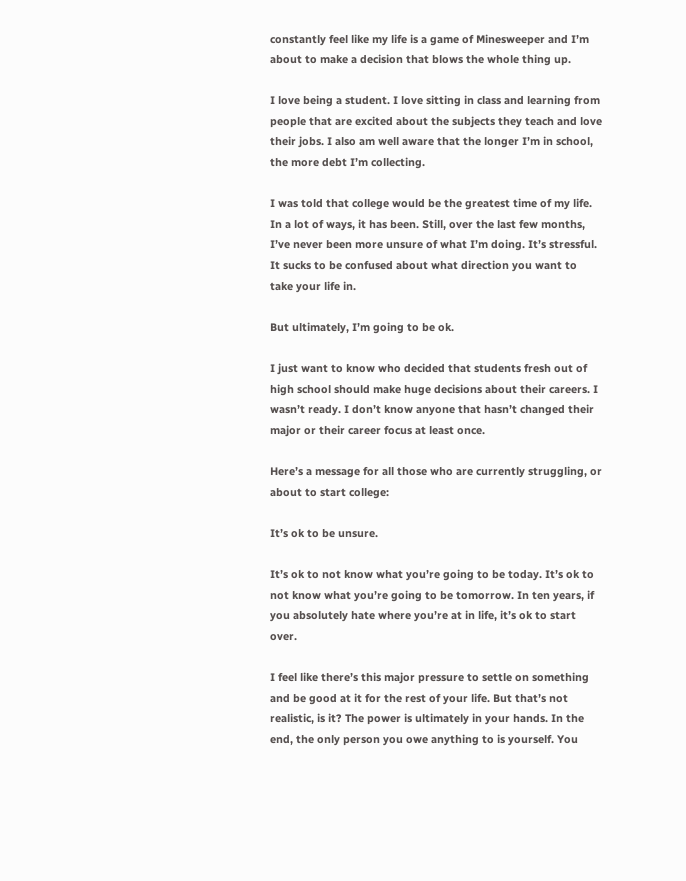constantly feel like my life is a game of Minesweeper and I’m about to make a decision that blows the whole thing up.

I love being a student. I love sitting in class and learning from people that are excited about the subjects they teach and love their jobs. I also am well aware that the longer I’m in school, the more debt I’m collecting.

I was told that college would be the greatest time of my life. In a lot of ways, it has been. Still, over the last few months, I’ve never been more unsure of what I’m doing. It’s stressful. It sucks to be confused about what direction you want to take your life in.

But ultimately, I’m going to be ok.

I just want to know who decided that students fresh out of high school should make huge decisions about their careers. I wasn’t ready. I don’t know anyone that hasn’t changed their major or their career focus at least once.

Here’s a message for all those who are currently struggling, or about to start college:

It’s ok to be unsure.

It’s ok to not know what you’re going to be today. It’s ok to not know what you’re going to be tomorrow. In ten years, if you absolutely hate where you’re at in life, it’s ok to start over.

I feel like there’s this major pressure to settle on something and be good at it for the rest of your life. But that’s not realistic, is it? The power is ultimately in your hands. In the end, the only person you owe anything to is yourself. You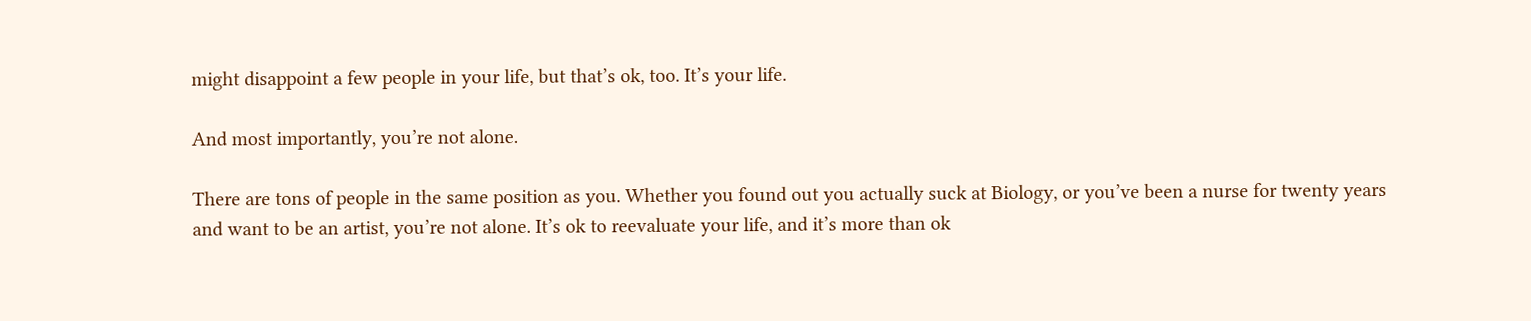might disappoint a few people in your life, but that’s ok, too. It’s your life.

And most importantly, you’re not alone.

There are tons of people in the same position as you. Whether you found out you actually suck at Biology, or you’ve been a nurse for twenty years and want to be an artist, you’re not alone. It’s ok to reevaluate your life, and it’s more than ok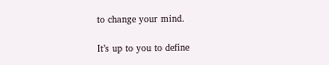to change your mind.

It’s up to you to define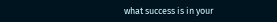what success is in your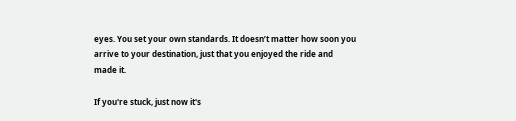eyes. You set your own standards. It doesn’t matter how soon you arrive to your destination, just that you enjoyed the ride and made it.

If you're stuck, just now it's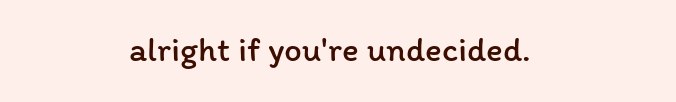alright if you're undecided.